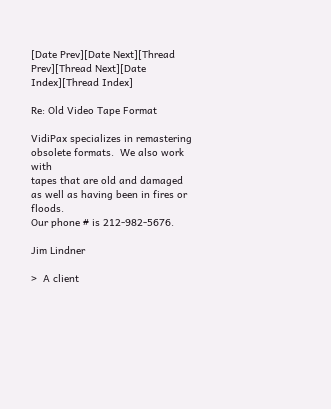[Date Prev][Date Next][Thread Prev][Thread Next][Date Index][Thread Index]

Re: Old Video Tape Format

VidiPax specializes in remastering obsolete formats.  We also work with
tapes that are old and damaged as well as having been in fires or floods.
Our phone # is 212-982-5676.

Jim Lindner

>  A client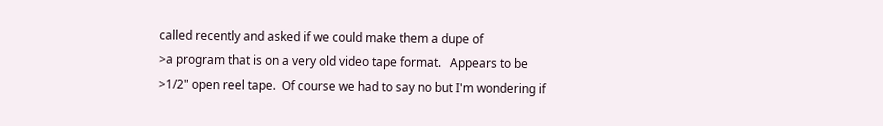called recently and asked if we could make them a dupe of
>a program that is on a very old video tape format.   Appears to be
>1/2" open reel tape.  Of course we had to say no but I'm wondering if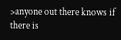>anyone out there knows if there is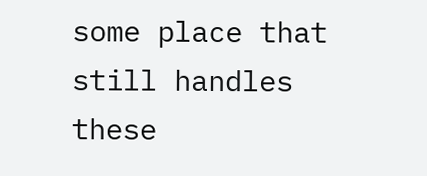some place that still handles these